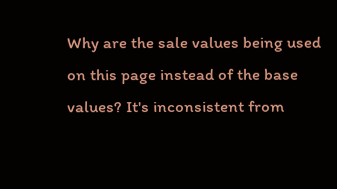Why are the sale values being used on this page instead of the base values? It's inconsistent from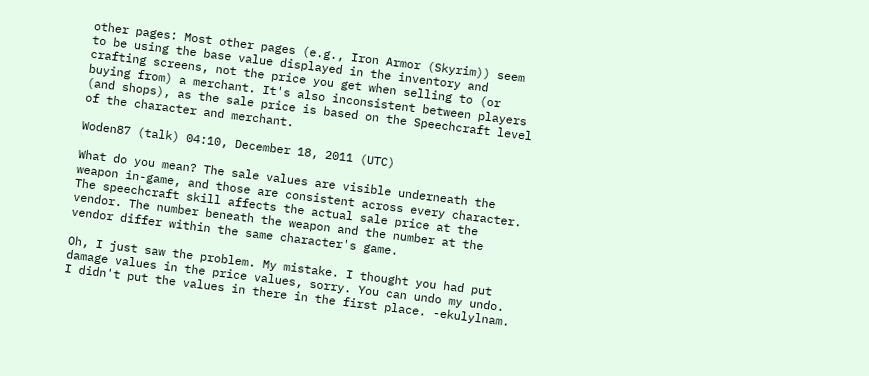other pages: Most other pages (e.g., Iron Armor (Skyrim)) seem to be using the base value displayed in the inventory and crafting screens, not the price you get when selling to (or buying from) a merchant. It's also inconsistent between players (and shops), as the sale price is based on the Speechcraft level of the character and merchant.

Woden87 (talk) 04:10, December 18, 2011 (UTC)

What do you mean? The sale values are visible underneath the weapon in-game, and those are consistent across every character. The speechcraft skill affects the actual sale price at the vendor. The number beneath the weapon and the number at the vendor differ within the same character's game.

Oh, I just saw the problem. My mistake. I thought you had put damage values in the price values, sorry. You can undo my undo. I didn't put the values in there in the first place. -ekulylnam.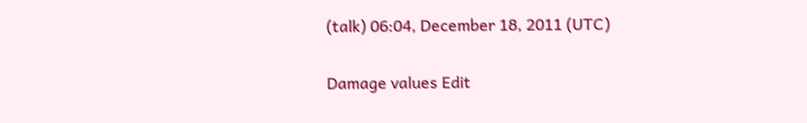(talk) 06:04, December 18, 2011 (UTC)

Damage values Edit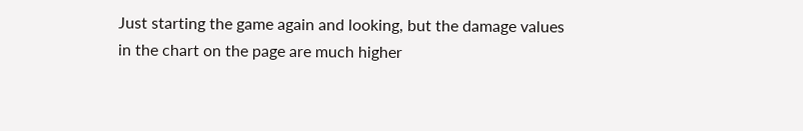Just starting the game again and looking, but the damage values in the chart on the page are much higher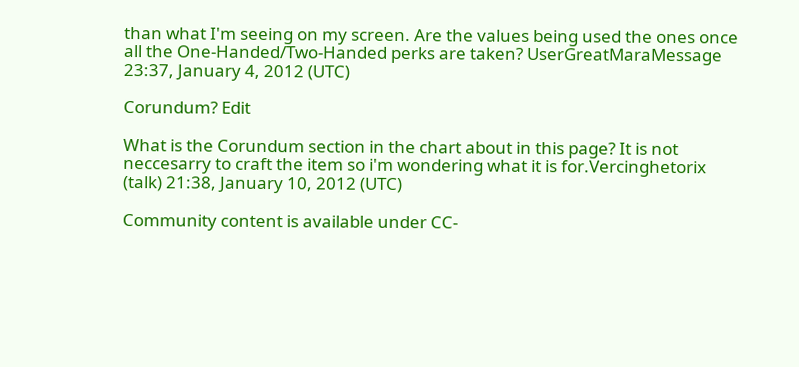than what I'm seeing on my screen. Are the values being used the ones once all the One-Handed/Two-Handed perks are taken? UserGreatMaraMessage 23:37, January 4, 2012 (UTC)

Corundum? Edit

What is the Corundum section in the chart about in this page? It is not neccesarry to craft the item so i'm wondering what it is for.Vercinghetorix (talk) 21:38, January 10, 2012 (UTC)

Community content is available under CC-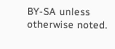BY-SA unless otherwise noted.